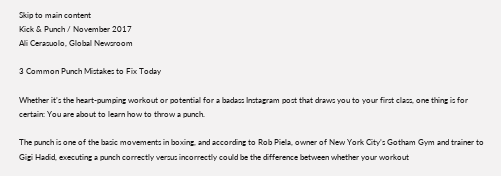Skip to main content
Kick & Punch / November 2017
Ali Cerasuolo, Global Newsroom

3 Common Punch Mistakes to Fix Today

Whether it’s the heart-pumping workout or potential for a badass Instagram post that draws you to your first class, one thing is for certain: You are about to learn how to throw a punch.

The punch is one of the basic movements in boxing, and according to Rob Piela, owner of New York City’s Gotham Gym and trainer to Gigi Hadid, executing a punch correctly versus incorrectly could be the difference between whether your workout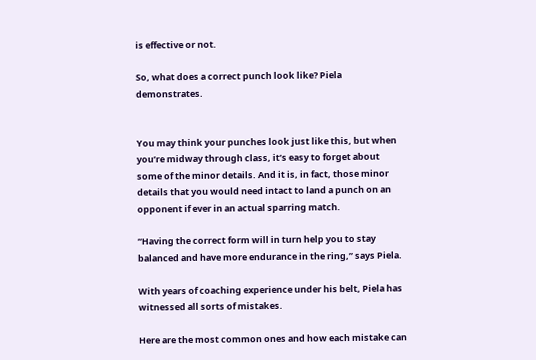is effective or not.

So, what does a correct punch look like? Piela demonstrates.


You may think your punches look just like this, but when you’re midway through class, it’s easy to forget about some of the minor details. And it is, in fact, those minor details that you would need intact to land a punch on an opponent if ever in an actual sparring match.

“Having the correct form will in turn help you to stay balanced and have more endurance in the ring,” says Piela.

With years of coaching experience under his belt, Piela has witnessed all sorts of mistakes.

Here are the most common ones and how each mistake can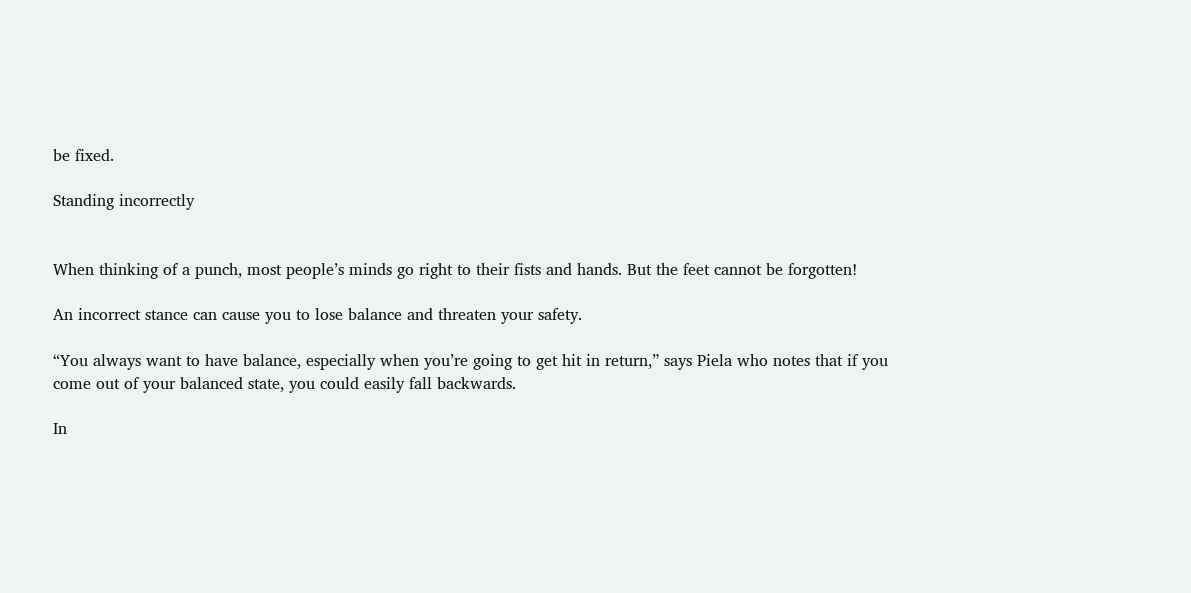be fixed.

Standing incorrectly


When thinking of a punch, most people’s minds go right to their fists and hands. But the feet cannot be forgotten!

An incorrect stance can cause you to lose balance and threaten your safety.

“You always want to have balance, especially when you’re going to get hit in return,” says Piela who notes that if you come out of your balanced state, you could easily fall backwards.

In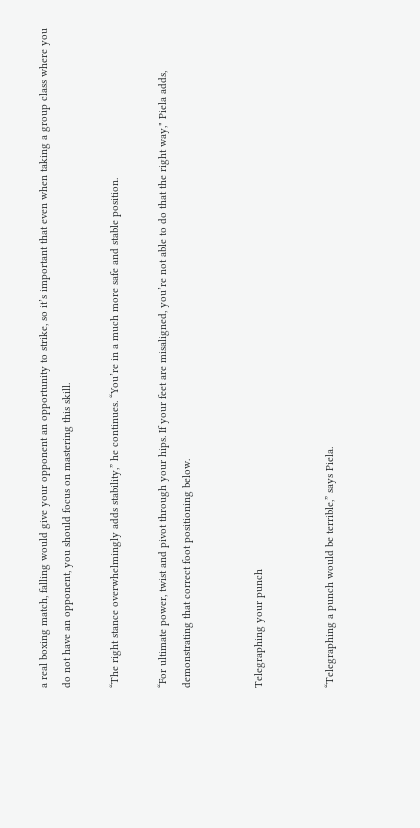a real boxing match, falling would give your opponent an opportunity to strike, so it’s important that even when taking a group class where you do not have an opponent, you should focus on mastering this skill.

“The right stance overwhelmingly adds stability,” he continues. “You’re in a much more safe and stable position.

“For ultimate power, twist and pivot through your hips. If your feet are misaligned, you’re not able to do that the right way," Piela adds, demonstrating that correct foot positioning below.


Telegraphing your punch


“Telegraphing a punch would be terrible,” says Piela.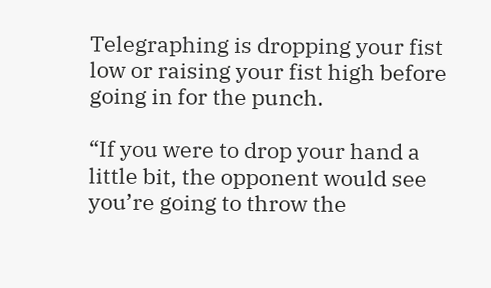Telegraphing is dropping your fist low or raising your fist high before going in for the punch.

“If you were to drop your hand a little bit, the opponent would see you’re going to throw the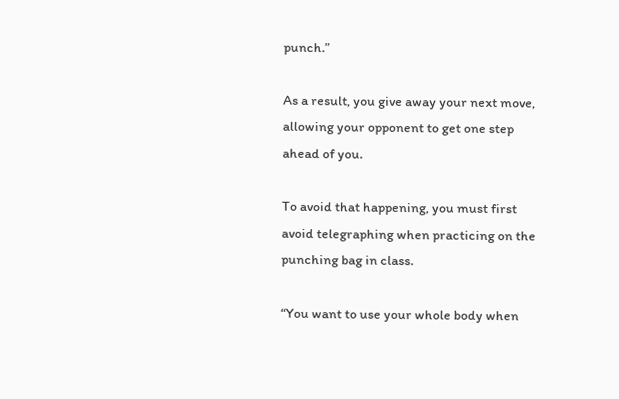punch.”

As a result, you give away your next move, allowing your opponent to get one step ahead of you.

To avoid that happening, you must first avoid telegraphing when practicing on the punching bag in class.

“You want to use your whole body when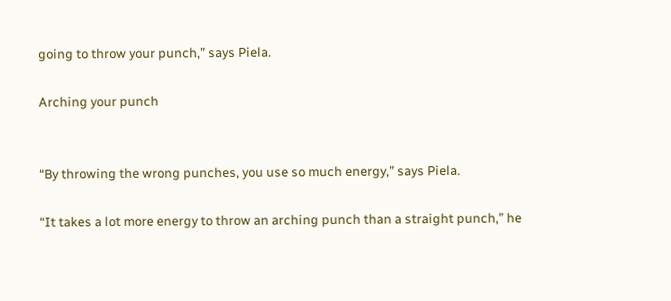going to throw your punch,” says Piela.

Arching your punch


“By throwing the wrong punches, you use so much energy,” says Piela.

“It takes a lot more energy to throw an arching punch than a straight punch,” he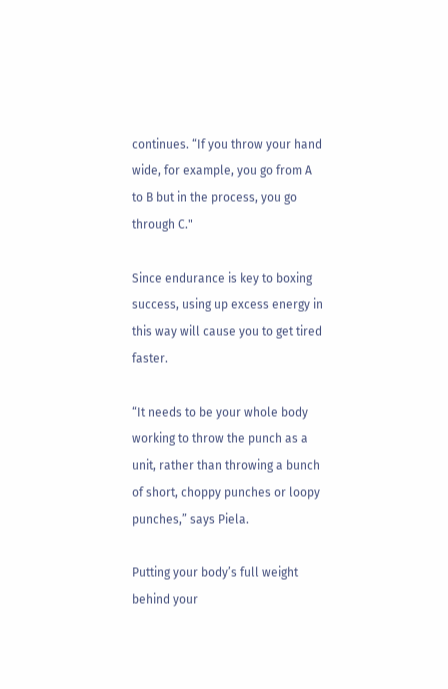continues. “If you throw your hand wide, for example, you go from A to B but in the process, you go through C."

Since endurance is key to boxing success, using up excess energy in this way will cause you to get tired faster.

“It needs to be your whole body working to throw the punch as a unit, rather than throwing a bunch of short, choppy punches or loopy punches,” says Piela.

Putting your body’s full weight behind your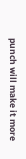punch will make it more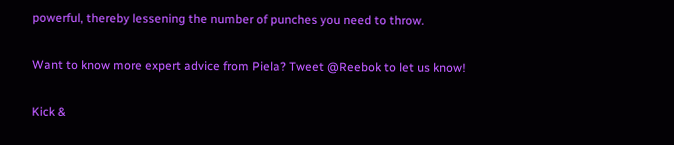powerful, thereby lessening the number of punches you need to throw.

Want to know more expert advice from Piela? Tweet @Reebok to let us know!

Kick &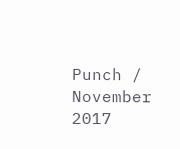Punch / November 2017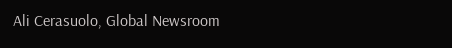Ali Cerasuolo, Global Newsroom